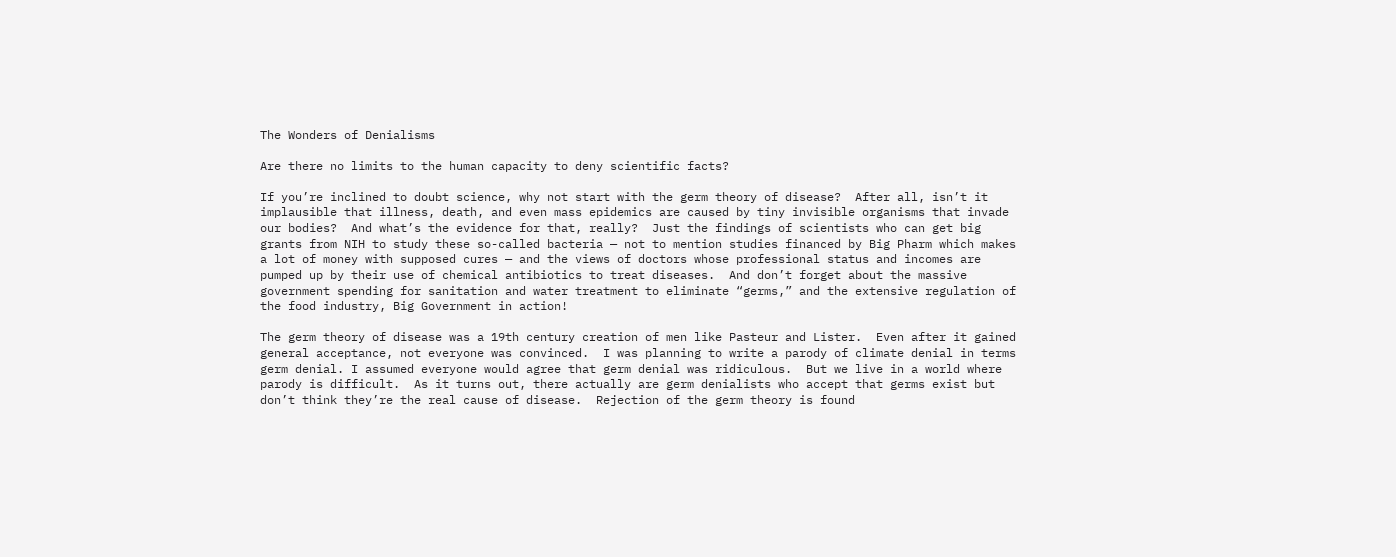The Wonders of Denialisms

Are there no limits to the human capacity to deny scientific facts?

If you’re inclined to doubt science, why not start with the germ theory of disease?  After all, isn’t it implausible that illness, death, and even mass epidemics are caused by tiny invisible organisms that invade our bodies?  And what’s the evidence for that, really?  Just the findings of scientists who can get big grants from NIH to study these so-called bacteria — not to mention studies financed by Big Pharm which makes a lot of money with supposed cures — and the views of doctors whose professional status and incomes are pumped up by their use of chemical antibiotics to treat diseases.  And don’t forget about the massive government spending for sanitation and water treatment to eliminate “germs,” and the extensive regulation of the food industry, Big Government in action!

The germ theory of disease was a 19th century creation of men like Pasteur and Lister.  Even after it gained general acceptance, not everyone was convinced.  I was planning to write a parody of climate denial in terms germ denial. I assumed everyone would agree that germ denial was ridiculous.  But we live in a world where parody is difficult.  As it turns out, there actually are germ denialists who accept that germs exist but don’t think they’re the real cause of disease.  Rejection of the germ theory is found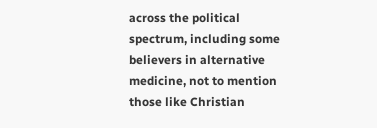across the political spectrum, including some believers in alternative medicine, not to mention those like Christian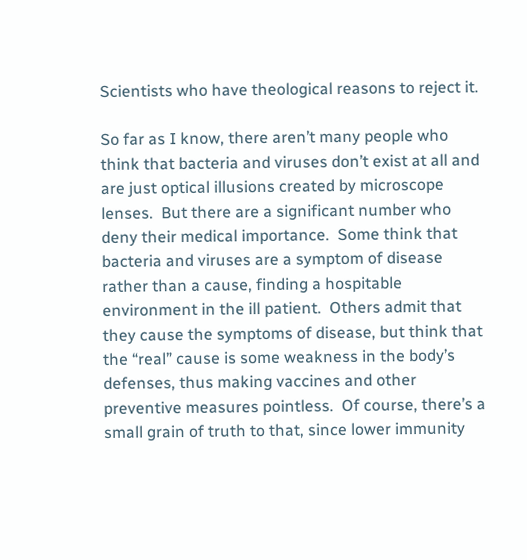Scientists who have theological reasons to reject it.

So far as I know, there aren’t many people who think that bacteria and viruses don’t exist at all and are just optical illusions created by microscope lenses.  But there are a significant number who deny their medical importance.  Some think that bacteria and viruses are a symptom of disease rather than a cause, finding a hospitable environment in the ill patient.  Others admit that they cause the symptoms of disease, but think that the “real” cause is some weakness in the body’s defenses, thus making vaccines and other preventive measures pointless.  Of course, there’s a small grain of truth to that, since lower immunity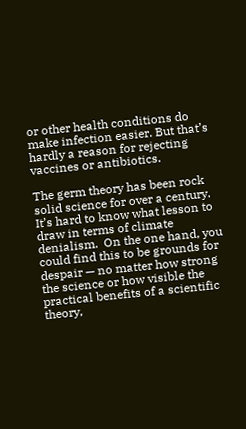or other health conditions do make infection easier. But that’s hardly a reason for rejecting vaccines or antibiotics.

The germ theory has been rock solid science for over a century.  It’s hard to know what lesson to draw in terms of climate denialism.  On the one hand, you could find this to be grounds for despair — no matter how strong the science or how visible the practical benefits of a scientific theory,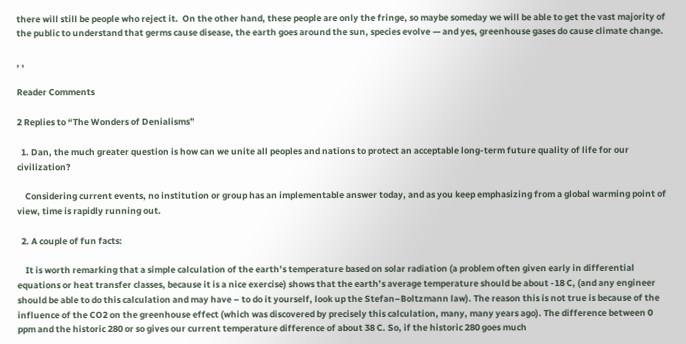there will still be people who reject it.  On the other hand, these people are only the fringe, so maybe someday we will be able to get the vast majority of the public to understand that germs cause disease, the earth goes around the sun, species evolve — and yes, greenhouse gases do cause climate change.

, ,

Reader Comments

2 Replies to “The Wonders of Denialisms”

  1. Dan, the much greater question is how can we unite all peoples and nations to protect an acceptable long-term future quality of life for our civilization?

    Considering current events, no institution or group has an implementable answer today, and as you keep emphasizing from a global warming point of view, time is rapidly running out.

  2. A couple of fun facts:

    It is worth remarking that a simple calculation of the earth’s temperature based on solar radiation (a problem often given early in differential equations or heat transfer classes, because it is a nice exercise) shows that the earth’s average temperature should be about -18 C, (and any engineer should be able to do this calculation and may have – to do it yourself, look up the Stefan–Boltzmann law). The reason this is not true is because of the influence of the CO2 on the greenhouse effect (which was discovered by precisely this calculation, many, many years ago). The difference between 0 ppm and the historic 280 or so gives our current temperature difference of about 38 C. So, if the historic 280 goes much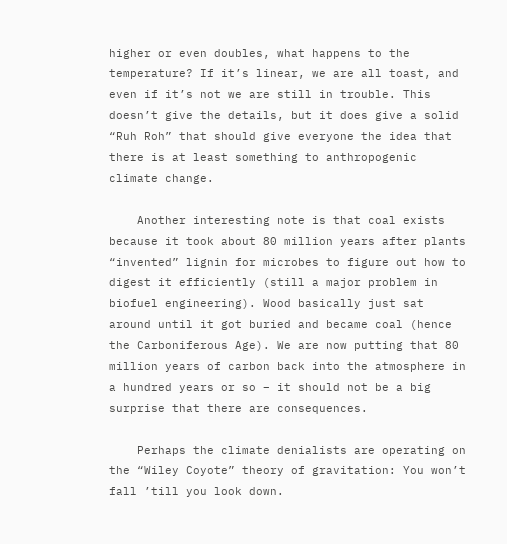higher or even doubles, what happens to the temperature? If it’s linear, we are all toast, and even if it’s not we are still in trouble. This doesn’t give the details, but it does give a solid “Ruh Roh” that should give everyone the idea that there is at least something to anthropogenic climate change.

    Another interesting note is that coal exists because it took about 80 million years after plants “invented” lignin for microbes to figure out how to digest it efficiently (still a major problem in biofuel engineering). Wood basically just sat around until it got buried and became coal (hence the Carboniferous Age). We are now putting that 80 million years of carbon back into the atmosphere in a hundred years or so – it should not be a big surprise that there are consequences.

    Perhaps the climate denialists are operating on the “Wiley Coyote” theory of gravitation: You won’t fall ’till you look down.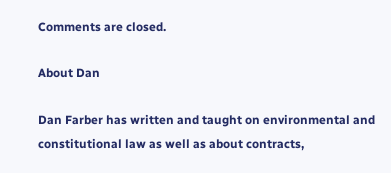Comments are closed.

About Dan

Dan Farber has written and taught on environmental and constitutional law as well as about contracts,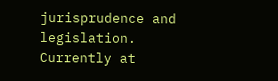jurisprudence and legislation. Currently at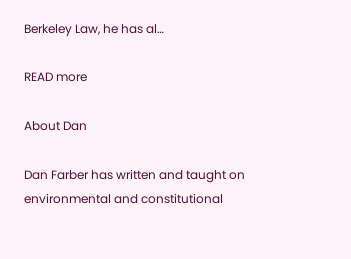Berkeley Law, he has al…

READ more

About Dan

Dan Farber has written and taught on environmental and constitutional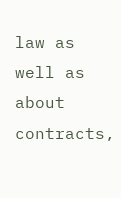law as well as about contracts,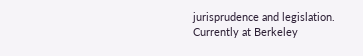jurisprudence and legislation. Currently at Berkeley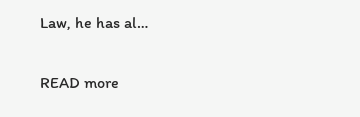Law, he has al…

READ more